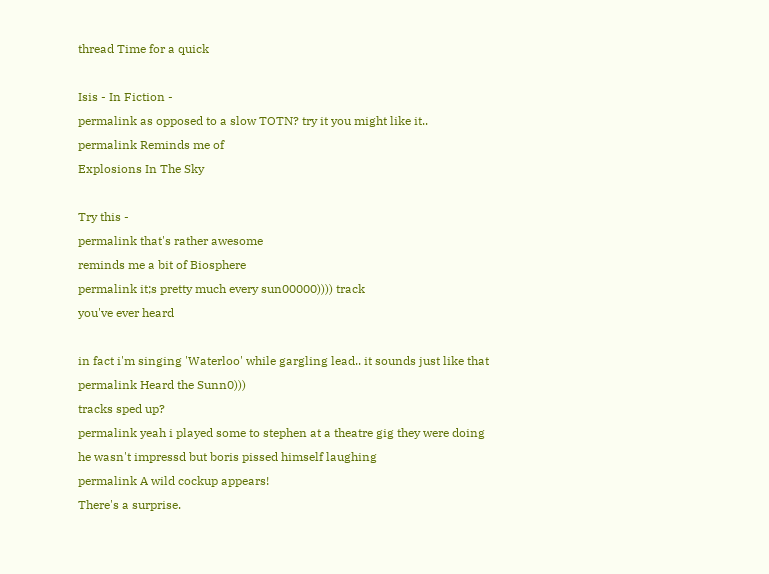thread Time for a quick

Isis - In Fiction -
permalink as opposed to a slow TOTN? try it you might like it..
permalink Reminds me of
Explosions In The Sky

Try this -
permalink that's rather awesome
reminds me a bit of Biosphere
permalink it;s pretty much every sun00000)))) track
you've ever heard

in fact i'm singing 'Waterloo' while gargling lead.. it sounds just like that
permalink Heard the Sunn0)))
tracks sped up?
permalink yeah i played some to stephen at a theatre gig they were doing
he wasn't impressd but boris pissed himself laughing
permalink A wild cockup appears!
There's a surprise.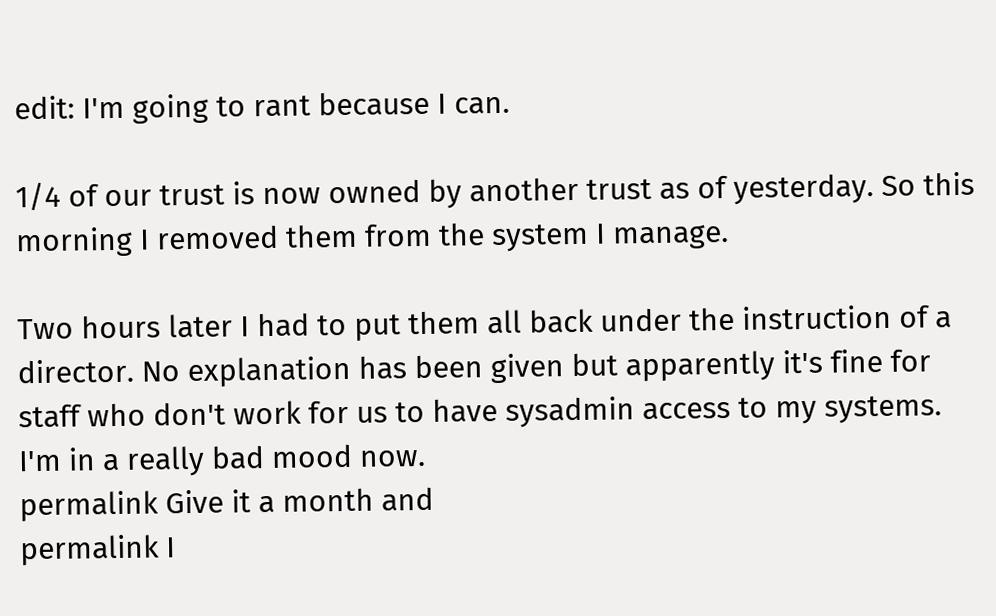edit: I'm going to rant because I can.

1/4 of our trust is now owned by another trust as of yesterday. So this morning I removed them from the system I manage.

Two hours later I had to put them all back under the instruction of a director. No explanation has been given but apparently it's fine for staff who don't work for us to have sysadmin access to my systems. I'm in a really bad mood now.
permalink Give it a month and
permalink I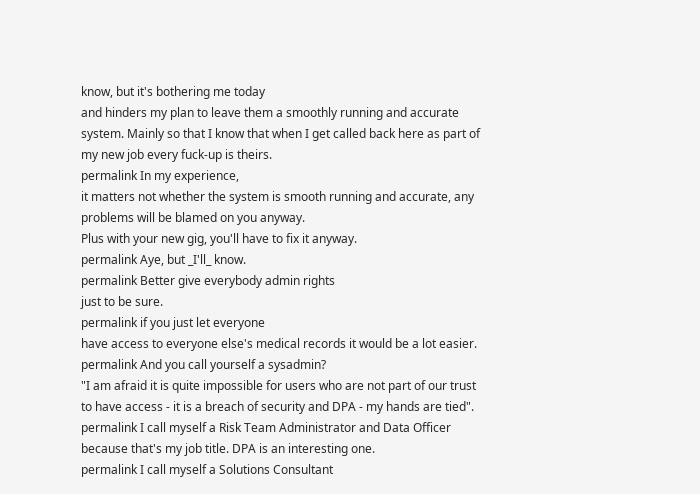know, but it's bothering me today
and hinders my plan to leave them a smoothly running and accurate system. Mainly so that I know that when I get called back here as part of my new job every fuck-up is theirs.
permalink In my experience,
it matters not whether the system is smooth running and accurate, any problems will be blamed on you anyway.
Plus with your new gig, you'll have to fix it anyway.
permalink Aye, but _I'll_ know.
permalink Better give everybody admin rights
just to be sure.
permalink if you just let everyone
have access to everyone else's medical records it would be a lot easier.
permalink And you call yourself a sysadmin?
"I am afraid it is quite impossible for users who are not part of our trust to have access - it is a breach of security and DPA - my hands are tied".
permalink I call myself a Risk Team Administrator and Data Officer
because that's my job title. DPA is an interesting one.
permalink I call myself a Solutions Consultant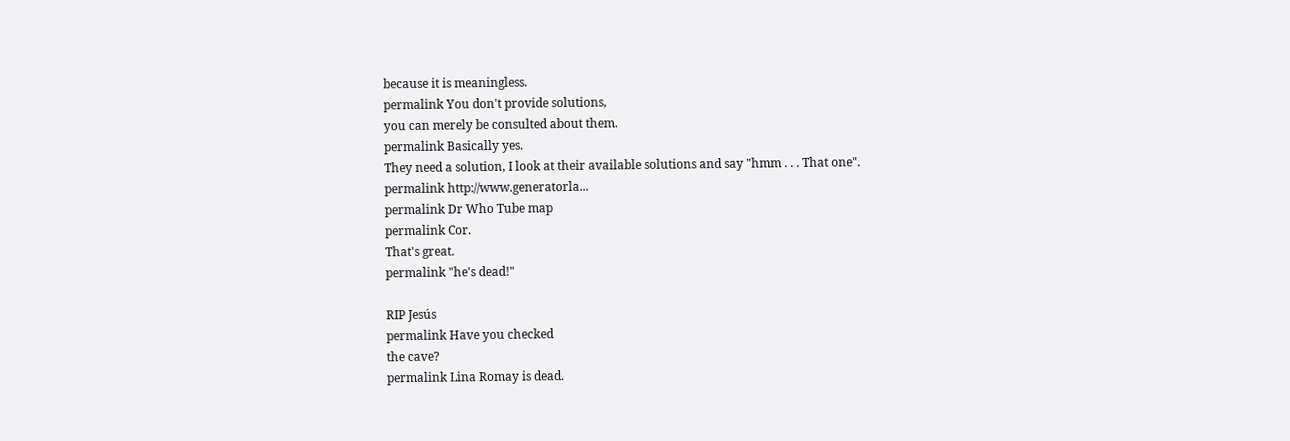because it is meaningless.
permalink You don't provide solutions,
you can merely be consulted about them.
permalink Basically yes.
They need a solution, I look at their available solutions and say "hmm . . . That one".
permalink http://www.generatorla...
permalink Dr Who Tube map
permalink Cor.
That's great.
permalink "he's dead!"

RIP Jesús
permalink Have you checked
the cave?
permalink Lina Romay is dead.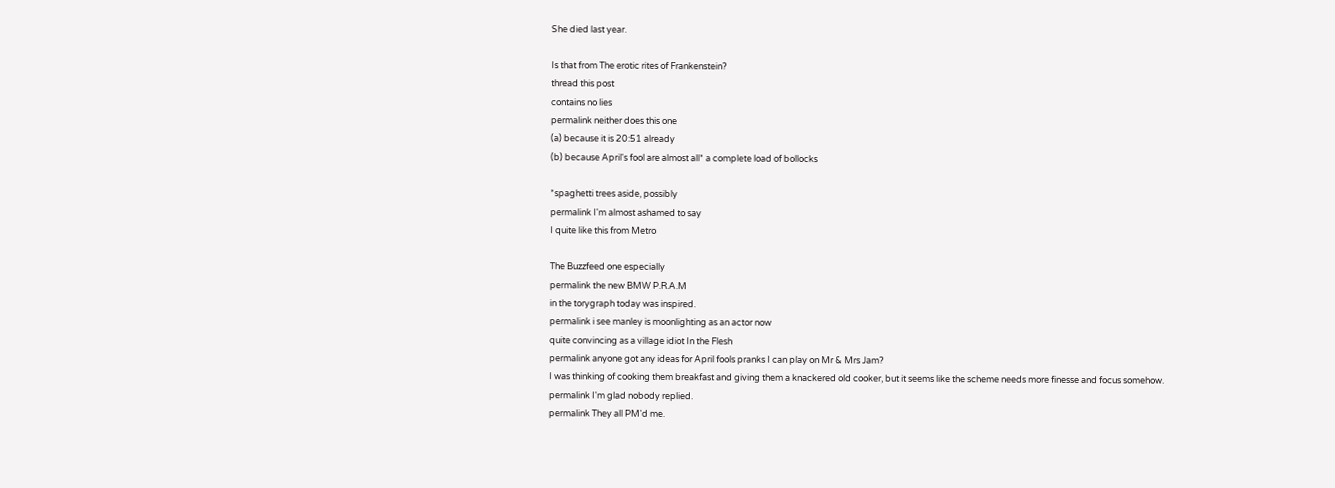She died last year.

Is that from The erotic rites of Frankenstein?
thread this post
contains no lies
permalink neither does this one
(a) because it is 20:51 already
(b) because April's fool are almost all* a complete load of bollocks

*spaghetti trees aside, possibly
permalink I'm almost ashamed to say
I quite like this from Metro

The Buzzfeed one especially
permalink the new BMW P.R.A.M
in the torygraph today was inspired.
permalink i see manley is moonlighting as an actor now
quite convincing as a village idiot In the Flesh
permalink anyone got any ideas for April fools pranks I can play on Mr & Mrs Jam?
I was thinking of cooking them breakfast and giving them a knackered old cooker, but it seems like the scheme needs more finesse and focus somehow.
permalink I'm glad nobody replied.
permalink They all PM'd me.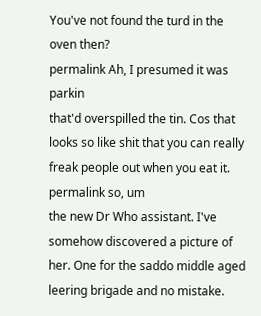You've not found the turd in the oven then?
permalink Ah, I presumed it was parkin
that'd overspilled the tin. Cos that looks so like shit that you can really freak people out when you eat it.
permalink so, um
the new Dr Who assistant. I've somehow discovered a picture of her. One for the saddo middle aged leering brigade and no mistake.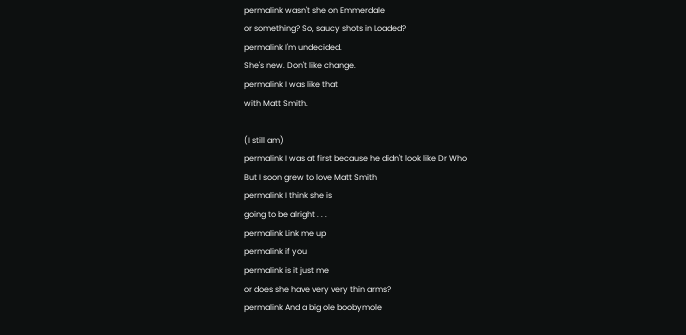permalink wasn't she on Emmerdale
or something? So, saucy shots in Loaded?
permalink I'm undecided.
She's new. Don't like change.
permalink I was like that
with Matt Smith.

(I still am)
permalink I was at first because he didn't look like Dr Who
But I soon grew to love Matt Smith
permalink I think she is
going to be alright . . .
permalink Link me up
permalink if you
permalink is it just me
or does she have very very thin arms?
permalink And a big ole boobymole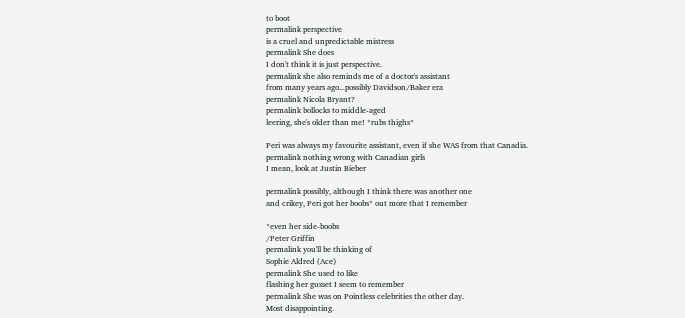to boot
permalink perspective
is a cruel and unpredictable mistress
permalink She does
I don't think it is just perspective.
permalink she also reminds me of a doctor's assistant
from many years ago...possibly Davidson/Baker era
permalink Nicola Bryant?
permalink bollocks to middle-aged
leering, she's older than me! *rubs thighs*

Peri was always my favourite assistant, even if she WAS from that Canadia.
permalink nothing wrong with Canadian girls
I mean, look at Justin Bieber

permalink possibly, although I think there was another one
and crikey, Peri got her boobs* out more that I remember

*even her side-boobs
/Peter Griffin
permalink you'll be thinking of
Sophie Aldred (Ace)
permalink She used to like
flashing her gusset I seem to remember
permalink She was on Pointless celebrities the other day.
Most disappointing.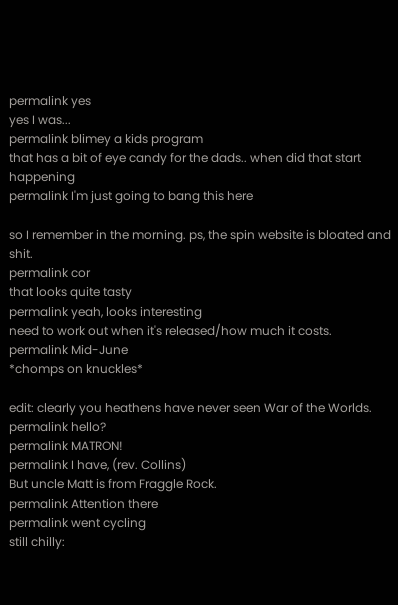permalink yes
yes I was...
permalink blimey a kids program
that has a bit of eye candy for the dads.. when did that start happening
permalink I'm just going to bang this here

so I remember in the morning. ps, the spin website is bloated and shit.
permalink cor
that looks quite tasty
permalink yeah, looks interesting
need to work out when it's released/how much it costs.
permalink Mid-June
*chomps on knuckles*

edit: clearly you heathens have never seen War of the Worlds.
permalink hello?
permalink MATRON!
permalink I have, (rev. Collins)
But uncle Matt is from Fraggle Rock.
permalink Attention there
permalink went cycling
still chilly: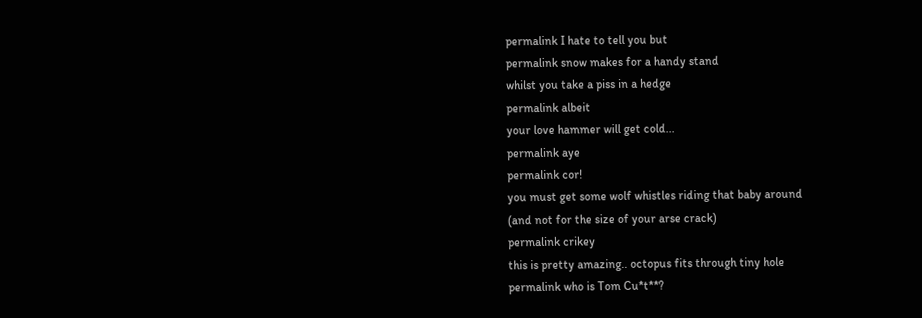permalink I hate to tell you but
permalink snow makes for a handy stand
whilst you take a piss in a hedge
permalink albeit
your love hammer will get cold...
permalink aye
permalink cor!
you must get some wolf whistles riding that baby around
(and not for the size of your arse crack)
permalink crikey
this is pretty amazing.. octopus fits through tiny hole
permalink who is Tom Cu*t**?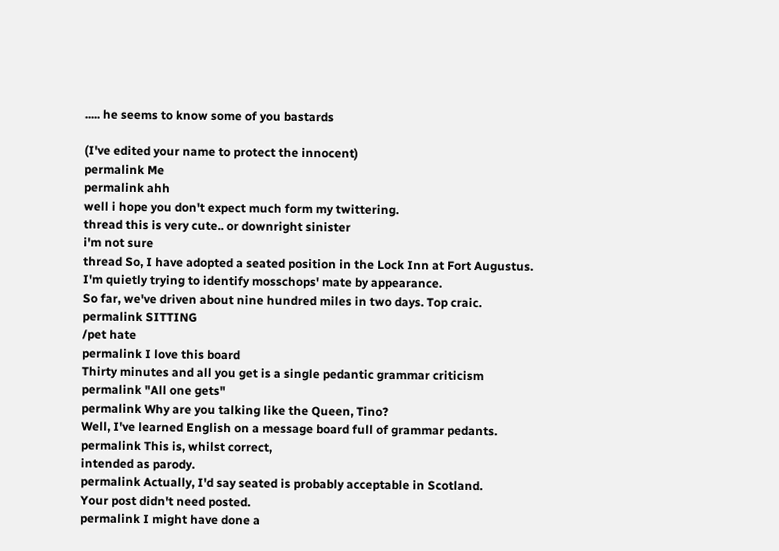..... he seems to know some of you bastards

(I've edited your name to protect the innocent)
permalink Me
permalink ahh
well i hope you don't expect much form my twittering.
thread this is very cute.. or downright sinister
i'm not sure
thread So, I have adopted a seated position in the Lock Inn at Fort Augustus.
I'm quietly trying to identify mosschops' mate by appearance.
So far, we've driven about nine hundred miles in two days. Top craic.
permalink SITTING
/pet hate
permalink I love this board
Thirty minutes and all you get is a single pedantic grammar criticism
permalink "All one gets"
permalink Why are you talking like the Queen, Tino?
Well, I've learned English on a message board full of grammar pedants.
permalink This is, whilst correct,
intended as parody.
permalink Actually, I'd say seated is probably acceptable in Scotland.
Your post didn't need posted.
permalink I might have done a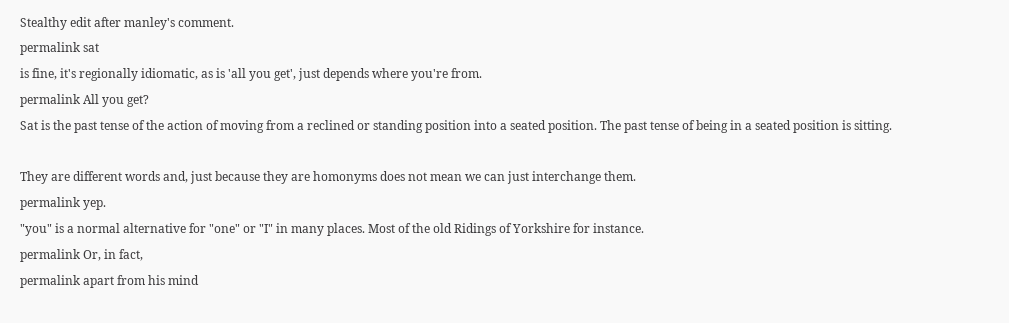Stealthy edit after manley's comment.
permalink sat
is fine, it's regionally idiomatic, as is 'all you get', just depends where you're from.
permalink All you get?
Sat is the past tense of the action of moving from a reclined or standing position into a seated position. The past tense of being in a seated position is sitting.

They are different words and, just because they are homonyms does not mean we can just interchange them.
permalink yep.
"you" is a normal alternative for "one" or "I" in many places. Most of the old Ridings of Yorkshire for instance.
permalink Or, in fact,
permalink apart from his mind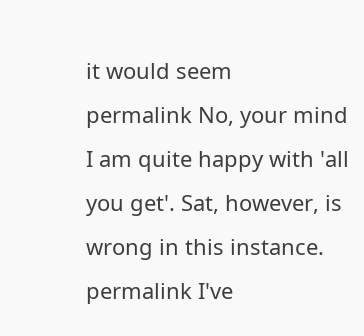it would seem
permalink No, your mind
I am quite happy with 'all you get'. Sat, however, is wrong in this instance.
permalink I've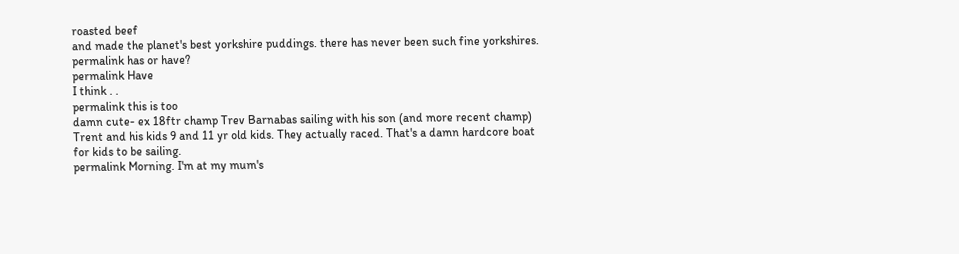roasted beef
and made the planet's best yorkshire puddings. there has never been such fine yorkshires.
permalink has or have?
permalink Have
I think . .
permalink this is too
damn cute- ex 18ftr champ Trev Barnabas sailing with his son (and more recent champ) Trent and his kids 9 and 11 yr old kids. They actually raced. That's a damn hardcore boat for kids to be sailing.
permalink Morning. I'm at my mum's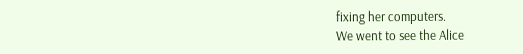fixing her computers.
We went to see the Alice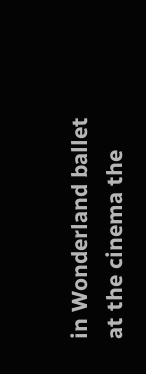in Wonderland ballet at the cinema the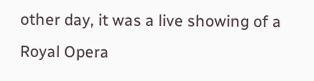other day, it was a live showing of a Royal Opera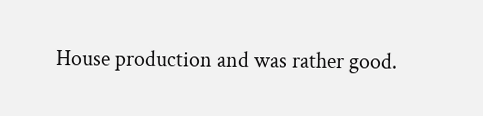House production and was rather good.